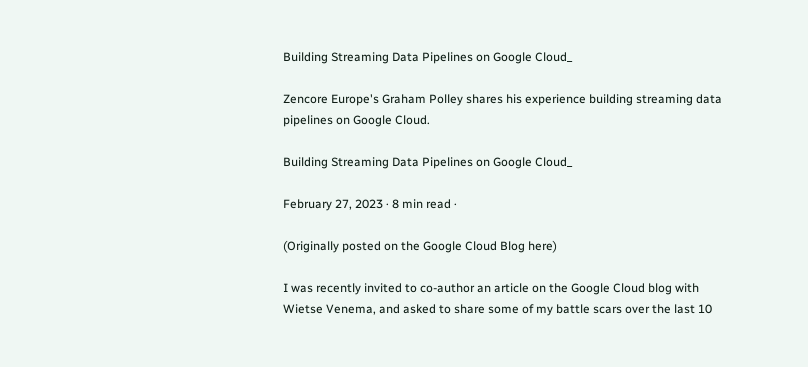Building Streaming Data Pipelines on Google Cloud_

Zencore Europe's Graham Polley shares his experience building streaming data pipelines on Google Cloud.

Building Streaming Data Pipelines on Google Cloud_

February 27, 2023 · 8 min read ·

(Originally posted on the Google Cloud Blog here)

I was recently invited to co-author an article on the Google Cloud blog with Wietse Venema, and asked to share some of my battle scars over the last 10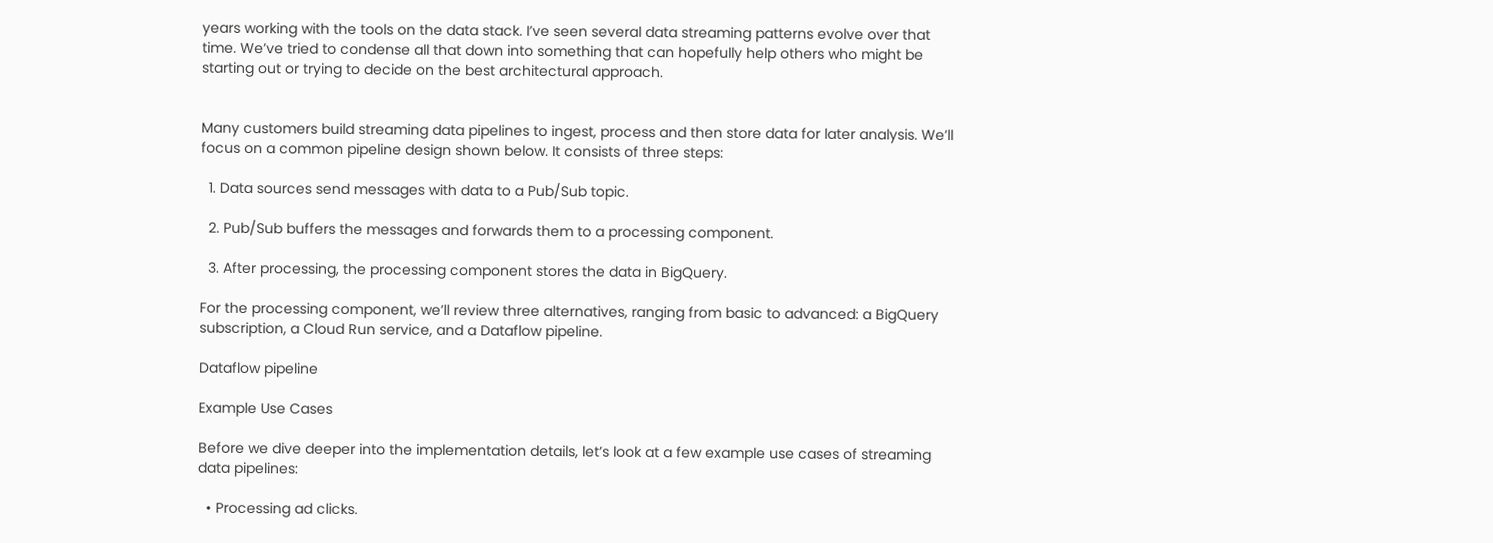years working with the tools on the data stack. I’ve seen several data streaming patterns evolve over that time. We’ve tried to condense all that down into something that can hopefully help others who might be starting out or trying to decide on the best architectural approach.


Many customers build streaming data pipelines to ingest, process and then store data for later analysis. We’ll focus on a common pipeline design shown below. It consists of three steps:

  1. Data sources send messages with data to a Pub/Sub topic.

  2. Pub/Sub buffers the messages and forwards them to a processing component.

  3. After processing, the processing component stores the data in BigQuery.

For the processing component, we’ll review three alternatives, ranging from basic to advanced: a BigQuery subscription, a Cloud Run service, and a Dataflow pipeline.

Dataflow pipeline

Example Use Cases

Before we dive deeper into the implementation details, let’s look at a few example use cases of streaming data pipelines:

  • Processing ad clicks.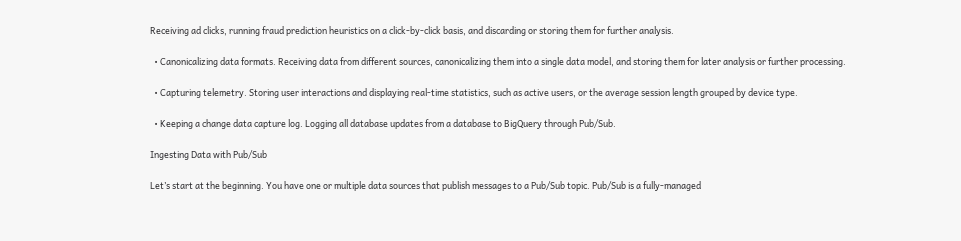Receiving ad clicks, running fraud prediction heuristics on a click-by-click basis, and discarding or storing them for further analysis.

  • Canonicalizing data formats. Receiving data from different sources, canonicalizing them into a single data model, and storing them for later analysis or further processing.

  • Capturing telemetry. Storing user interactions and displaying real-time statistics, such as active users, or the average session length grouped by device type.

  • Keeping a change data capture log. Logging all database updates from a database to BigQuery through Pub/Sub.

Ingesting Data with Pub/Sub

Let’s start at the beginning. You have one or multiple data sources that publish messages to a Pub/Sub topic. Pub/Sub is a fully-managed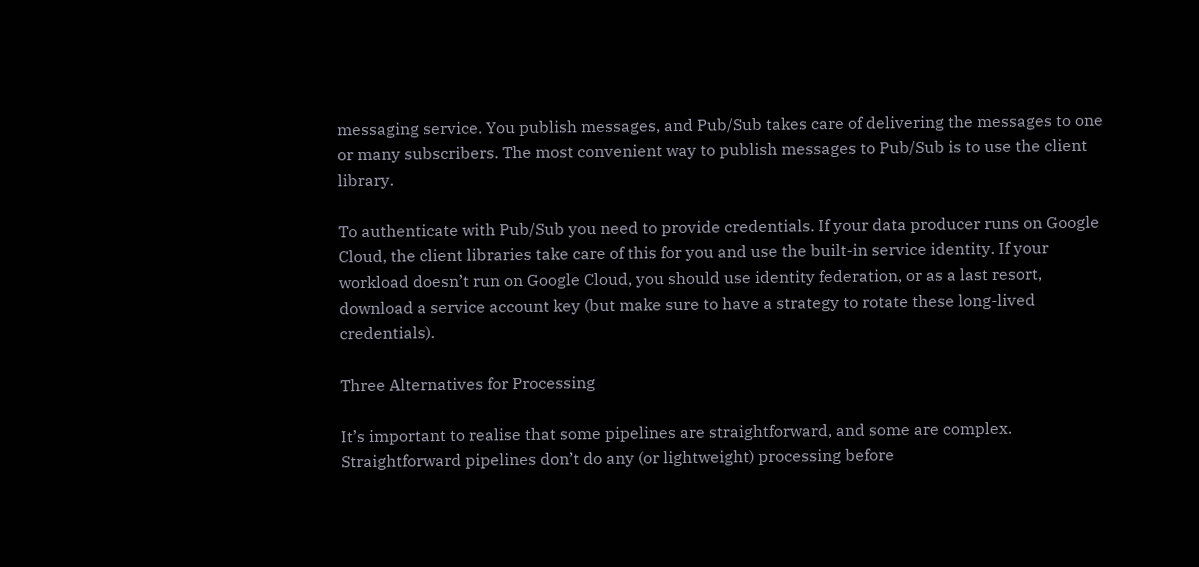messaging service. You publish messages, and Pub/Sub takes care of delivering the messages to one or many subscribers. The most convenient way to publish messages to Pub/Sub is to use the client library.

To authenticate with Pub/Sub you need to provide credentials. If your data producer runs on Google Cloud, the client libraries take care of this for you and use the built-in service identity. If your workload doesn’t run on Google Cloud, you should use identity federation, or as a last resort, download a service account key (but make sure to have a strategy to rotate these long-lived credentials).

Three Alternatives for Processing

It’s important to realise that some pipelines are straightforward, and some are complex. Straightforward pipelines don’t do any (or lightweight) processing before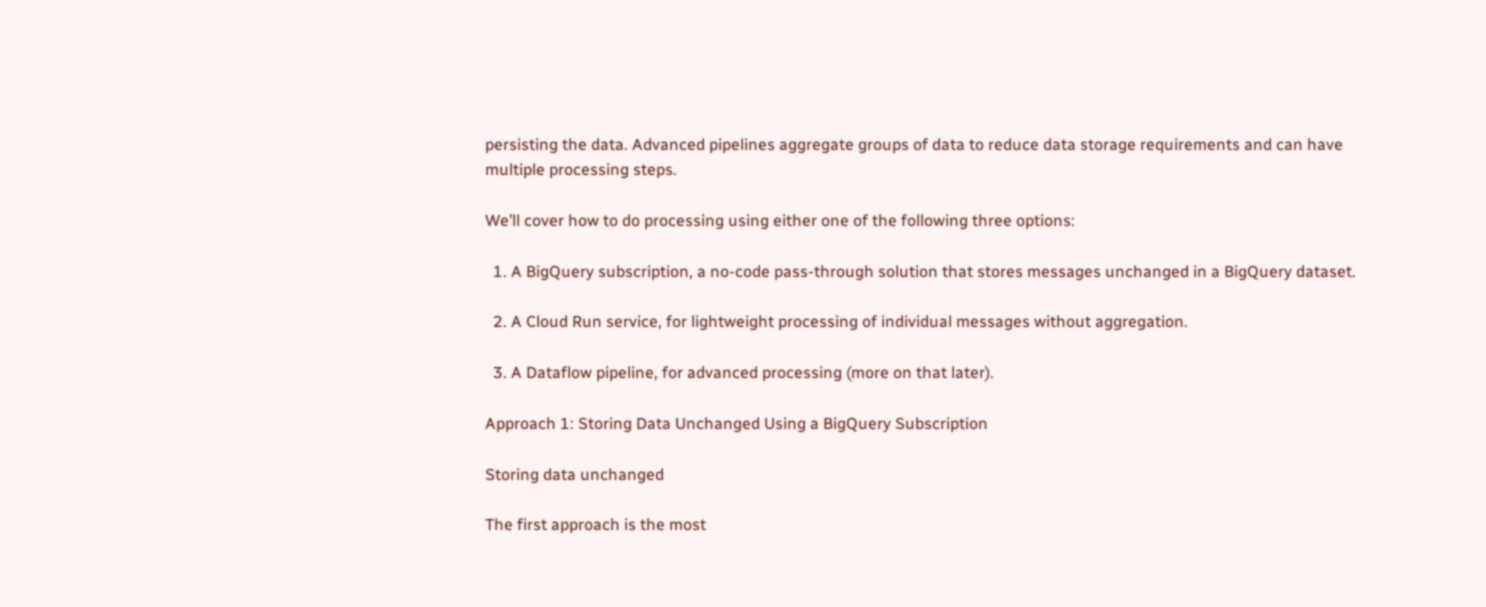persisting the data. Advanced pipelines aggregate groups of data to reduce data storage requirements and can have multiple processing steps.

We’ll cover how to do processing using either one of the following three options:

  1. A BigQuery subscription, a no-code pass-through solution that stores messages unchanged in a BigQuery dataset.

  2. A Cloud Run service, for lightweight processing of individual messages without aggregation.

  3. A Dataflow pipeline, for advanced processing (more on that later).

Approach 1: Storing Data Unchanged Using a BigQuery Subscription

Storing data unchanged

The first approach is the most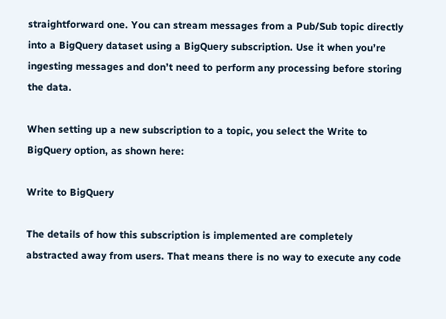straightforward one. You can stream messages from a Pub/Sub topic directly into a BigQuery dataset using a BigQuery subscription. Use it when you’re ingesting messages and don’t need to perform any processing before storing the data.

When setting up a new subscription to a topic, you select the Write to BigQuery option, as shown here:

Write to BigQuery

The details of how this subscription is implemented are completely abstracted away from users. That means there is no way to execute any code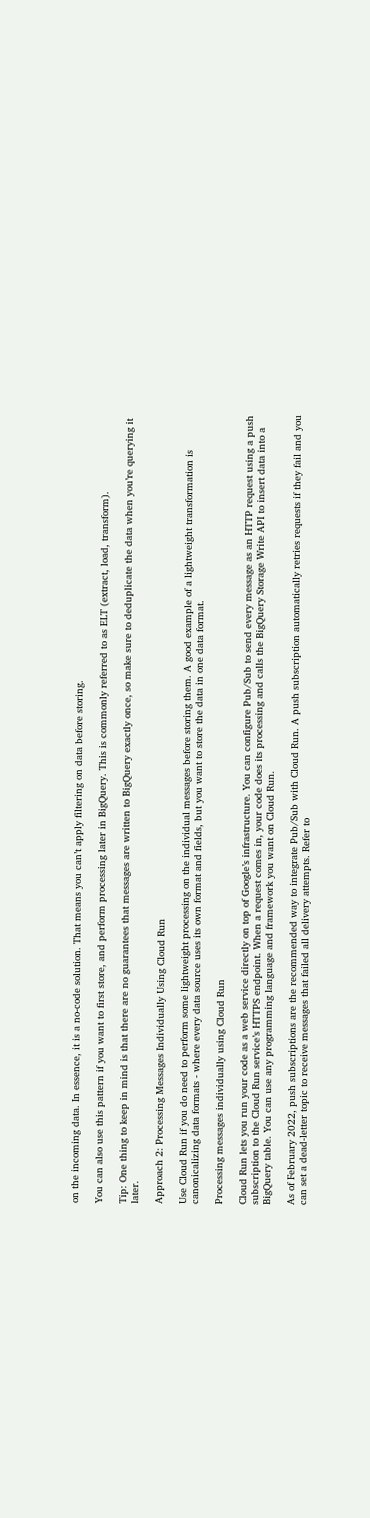on the incoming data. In essence, it is a no-code solution. That means you can’t apply filtering on data before storing.

You can also use this pattern if you want to first store, and perform processing later in BigQuery. This is commonly referred to as ELT (extract, load, transform).

Tip: One thing to keep in mind is that there are no guarantees that messages are written to BigQuery exactly once, so make sure to deduplicate the data when you’re querying it later.

Approach 2: Processing Messages Individually Using Cloud Run

Use Cloud Run if you do need to perform some lightweight processing on the individual messages before storing them. A good example of a lightweight transformation is canonicalizing data formats - where every data source uses its own format and fields, but you want to store the data in one data format.

Processing messages individually using Cloud Run

Cloud Run lets you run your code as a web service directly on top of Google’s infrastructure. You can configure Pub/Sub to send every message as an HTTP request using a push subscription to the Cloud Run service’s HTTPS endpoint. When a request comes in, your code does its processing and calls the BigQuery Storage Write API to insert data into a BigQuery table. You can use any programming language and framework you want on Cloud Run.

As of February 2022, push subscriptions are the recommended way to integrate Pub/Sub with Cloud Run. A push subscription automatically retries requests if they fail and you can set a dead-letter topic to receive messages that failed all delivery attempts. Refer to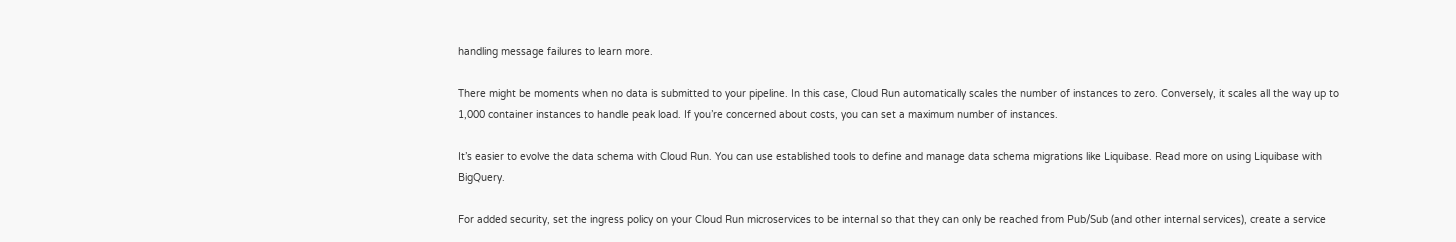handling message failures to learn more.

There might be moments when no data is submitted to your pipeline. In this case, Cloud Run automatically scales the number of instances to zero. Conversely, it scales all the way up to 1,000 container instances to handle peak load. If you’re concerned about costs, you can set a maximum number of instances.

It’s easier to evolve the data schema with Cloud Run. You can use established tools to define and manage data schema migrations like Liquibase. Read more on using Liquibase with BigQuery.

For added security, set the ingress policy on your Cloud Run microservices to be internal so that they can only be reached from Pub/Sub (and other internal services), create a service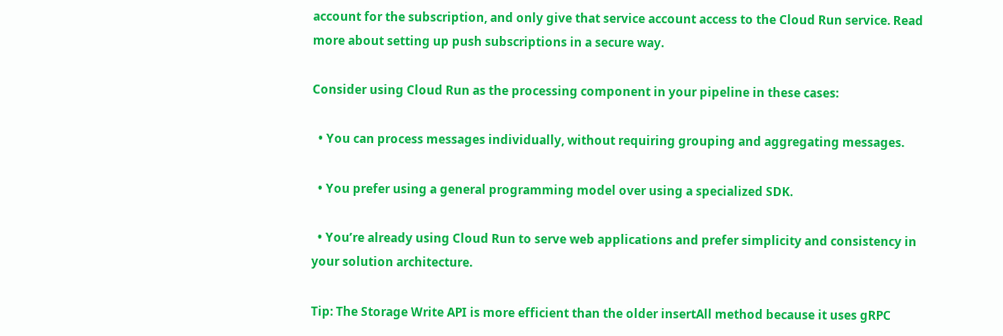account for the subscription, and only give that service account access to the Cloud Run service. Read more about setting up push subscriptions in a secure way.

Consider using Cloud Run as the processing component in your pipeline in these cases:

  • You can process messages individually, without requiring grouping and aggregating messages.

  • You prefer using a general programming model over using a specialized SDK.

  • You’re already using Cloud Run to serve web applications and prefer simplicity and consistency in your solution architecture.

Tip: The Storage Write API is more efficient than the older insertAll method because it uses gRPC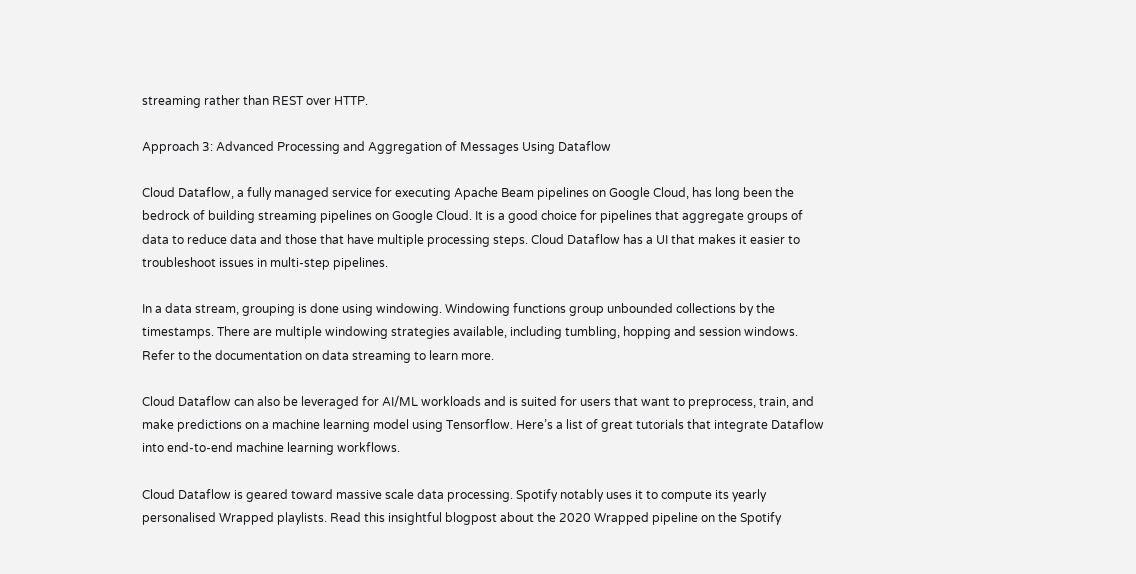streaming rather than REST over HTTP.

Approach 3: Advanced Processing and Aggregation of Messages Using Dataflow

Cloud Dataflow, a fully managed service for executing Apache Beam pipelines on Google Cloud, has long been the bedrock of building streaming pipelines on Google Cloud. It is a good choice for pipelines that aggregate groups of data to reduce data and those that have multiple processing steps. Cloud Dataflow has a UI that makes it easier to troubleshoot issues in multi-step pipelines.

In a data stream, grouping is done using windowing. Windowing functions group unbounded collections by the timestamps. There are multiple windowing strategies available, including tumbling, hopping and session windows. Refer to the documentation on data streaming to learn more.

Cloud Dataflow can also be leveraged for AI/ML workloads and is suited for users that want to preprocess, train, and make predictions on a machine learning model using Tensorflow. Here’s a list of great tutorials that integrate Dataflow into end-to-end machine learning workflows.

Cloud Dataflow is geared toward massive scale data processing. Spotify notably uses it to compute its yearly personalised Wrapped playlists. Read this insightful blogpost about the 2020 Wrapped pipeline on the Spotify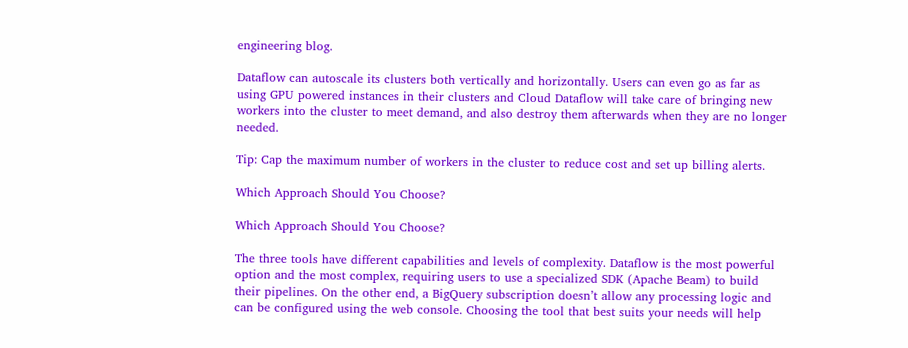engineering blog.

Dataflow can autoscale its clusters both vertically and horizontally. Users can even go as far as using GPU powered instances in their clusters and Cloud Dataflow will take care of bringing new workers into the cluster to meet demand, and also destroy them afterwards when they are no longer needed.

Tip: Cap the maximum number of workers in the cluster to reduce cost and set up billing alerts.

Which Approach Should You Choose?

Which Approach Should You Choose?

The three tools have different capabilities and levels of complexity. Dataflow is the most powerful option and the most complex, requiring users to use a specialized SDK (Apache Beam) to build their pipelines. On the other end, a BigQuery subscription doesn’t allow any processing logic and can be configured using the web console. Choosing the tool that best suits your needs will help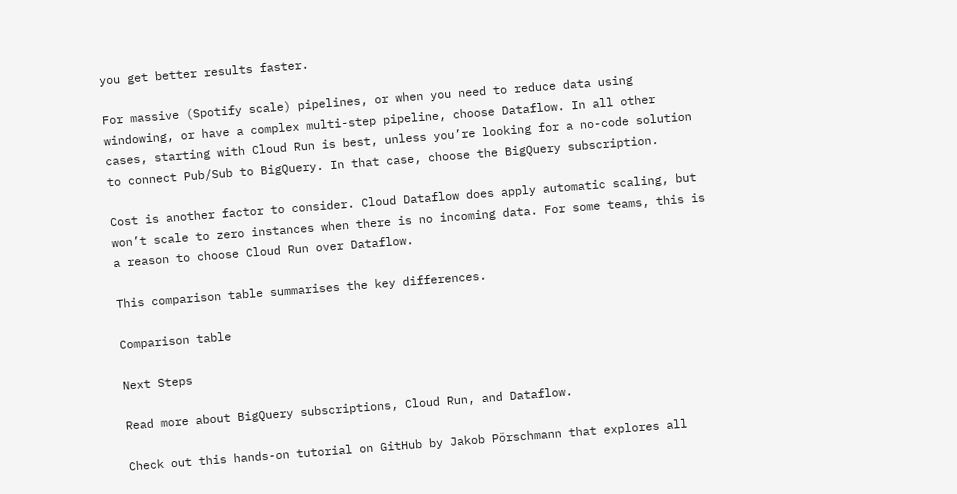you get better results faster.

For massive (Spotify scale) pipelines, or when you need to reduce data using windowing, or have a complex multi-step pipeline, choose Dataflow. In all other cases, starting with Cloud Run is best, unless you’re looking for a no-code solution to connect Pub/Sub to BigQuery. In that case, choose the BigQuery subscription.

Cost is another factor to consider. Cloud Dataflow does apply automatic scaling, but won’t scale to zero instances when there is no incoming data. For some teams, this is a reason to choose Cloud Run over Dataflow.

This comparison table summarises the key differences.

Comparison table

Next Steps

Read more about BigQuery subscriptions, Cloud Run, and Dataflow.

Check out this hands-on tutorial on GitHub by Jakob Pörschmann that explores all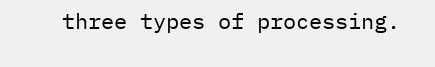three types of processing.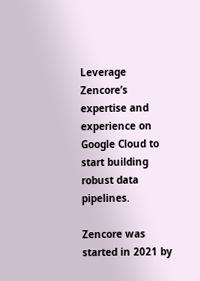Leverage Zencore’s expertise and experience on Google Cloud to start building robust data pipelines.

Zencore was started in 2021 by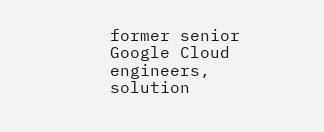former senior Google Cloud engineers, solution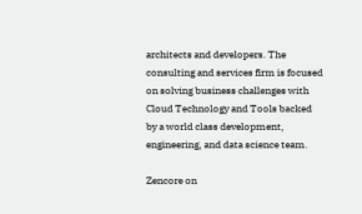architects and developers. The consulting and services firm is focused on solving business challenges with Cloud Technology and Tools backed by a world class development, engineering, and data science team.

Zencore on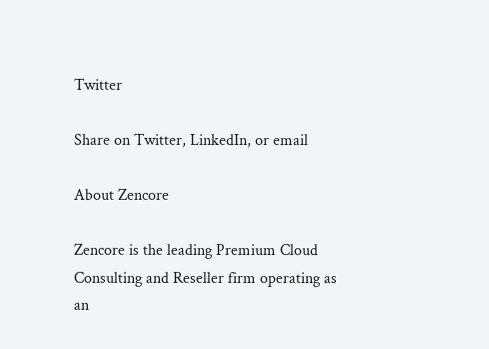Twitter

Share on Twitter, LinkedIn, or email

About Zencore

Zencore is the leading Premium Cloud Consulting and Reseller firm operating as an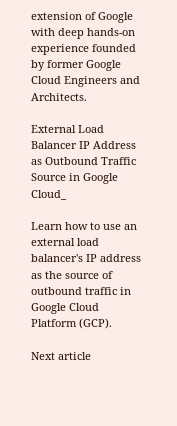extension of Google with deep hands-on experience founded by former Google Cloud Engineers and Architects.

External Load Balancer IP Address as Outbound Traffic Source in Google Cloud_

Learn how to use an external load balancer's IP address as the source of outbound traffic in Google Cloud Platform (GCP).

Next article